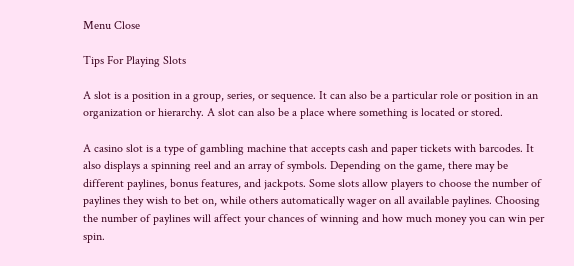Menu Close

Tips For Playing Slots

A slot is a position in a group, series, or sequence. It can also be a particular role or position in an organization or hierarchy. A slot can also be a place where something is located or stored.

A casino slot is a type of gambling machine that accepts cash and paper tickets with barcodes. It also displays a spinning reel and an array of symbols. Depending on the game, there may be different paylines, bonus features, and jackpots. Some slots allow players to choose the number of paylines they wish to bet on, while others automatically wager on all available paylines. Choosing the number of paylines will affect your chances of winning and how much money you can win per spin.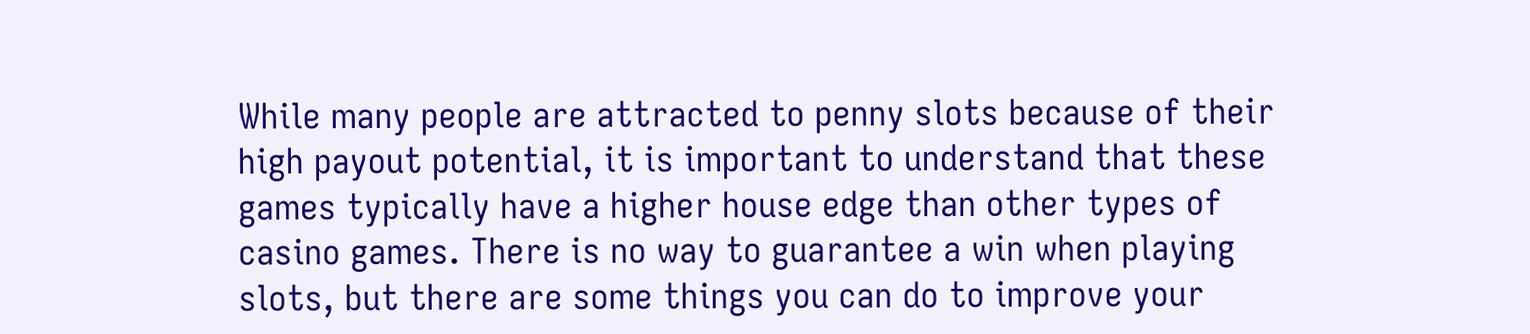While many people are attracted to penny slots because of their high payout potential, it is important to understand that these games typically have a higher house edge than other types of casino games. There is no way to guarantee a win when playing slots, but there are some things you can do to improve your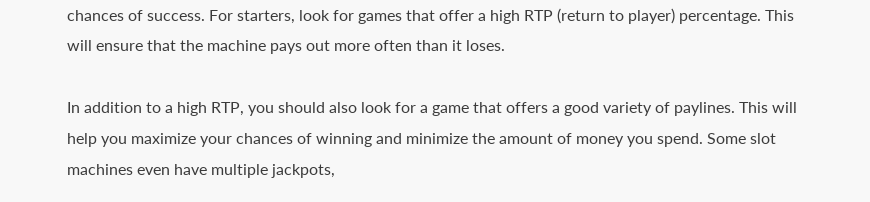chances of success. For starters, look for games that offer a high RTP (return to player) percentage. This will ensure that the machine pays out more often than it loses.

In addition to a high RTP, you should also look for a game that offers a good variety of paylines. This will help you maximize your chances of winning and minimize the amount of money you spend. Some slot machines even have multiple jackpots,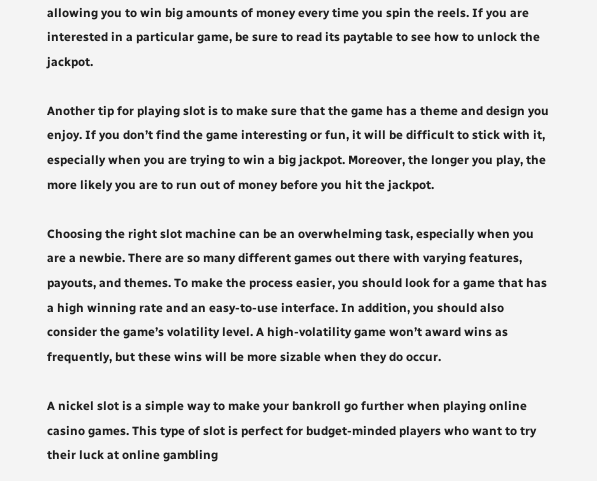allowing you to win big amounts of money every time you spin the reels. If you are interested in a particular game, be sure to read its paytable to see how to unlock the jackpot.

Another tip for playing slot is to make sure that the game has a theme and design you enjoy. If you don’t find the game interesting or fun, it will be difficult to stick with it, especially when you are trying to win a big jackpot. Moreover, the longer you play, the more likely you are to run out of money before you hit the jackpot.

Choosing the right slot machine can be an overwhelming task, especially when you are a newbie. There are so many different games out there with varying features, payouts, and themes. To make the process easier, you should look for a game that has a high winning rate and an easy-to-use interface. In addition, you should also consider the game’s volatility level. A high-volatility game won’t award wins as frequently, but these wins will be more sizable when they do occur.

A nickel slot is a simple way to make your bankroll go further when playing online casino games. This type of slot is perfect for budget-minded players who want to try their luck at online gambling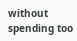without spending too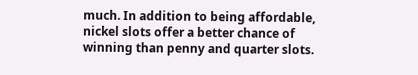much. In addition to being affordable, nickel slots offer a better chance of winning than penny and quarter slots.